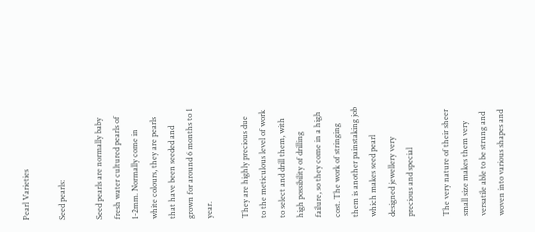Pearl Varieties

Seed pearls:

Seed pearls are normally baby fresh water cultured pearls of 1-2mm. Normally come in white colours, they are pearls that have been seeded and grown for around 6 months to 1 year.

They are highly precious due to the meticulous level of work to select and drill them, with high possibility of drilling failure, so they come in a high cost. The work of stringing them is another painstaking job which makes seed pearl designed jewellery very precious and special

The very nature of their sheer small size makes them very versatile able to be strung and woven into various shapes and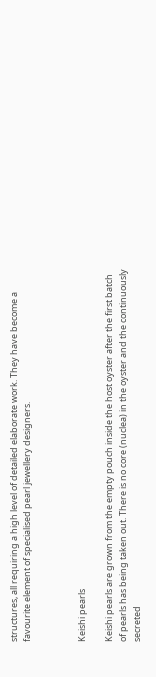structures, all requiring a high level of detailed elaborate work. They have become a favourite element of specialised pearl jewellery designers.



Keishi pearls

Keishi pearls are grown from the empty pouch inside the host oyster after the first batch of pearls has being taken out. There is no core (nuclea) in the oyster and the continuously secreted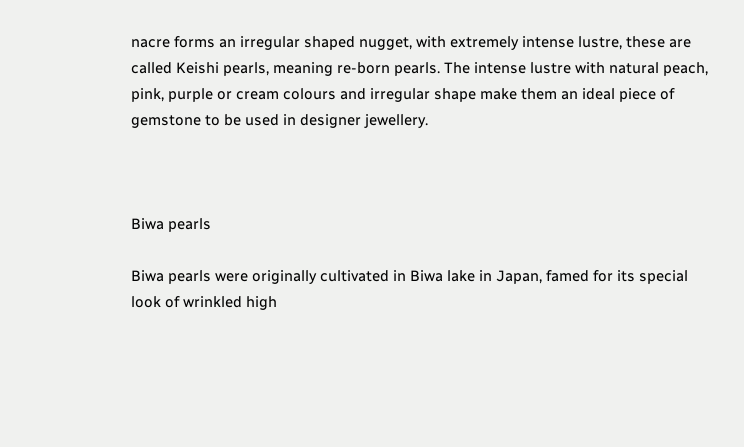nacre forms an irregular shaped nugget, with extremely intense lustre, these are called Keishi pearls, meaning re-born pearls. The intense lustre with natural peach, pink, purple or cream colours and irregular shape make them an ideal piece of gemstone to be used in designer jewellery.



Biwa pearls

Biwa pearls were originally cultivated in Biwa lake in Japan, famed for its special look of wrinkled high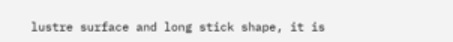lustre surface and long stick shape, it is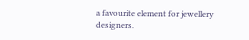a favourite element for jewellery designers.